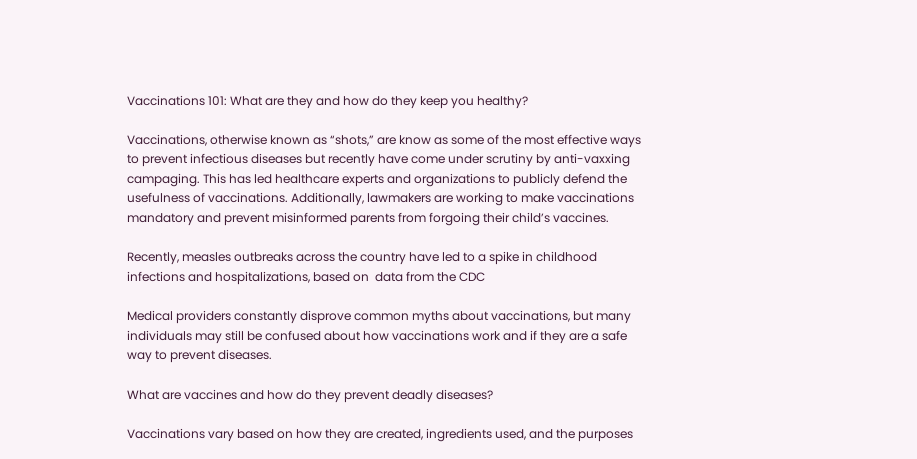Vaccinations 101: What are they and how do they keep you healthy?

Vaccinations, otherwise known as “shots,” are know as some of the most effective ways to prevent infectious diseases but recently have come under scrutiny by anti-vaxxing campaging. This has led healthcare experts and organizations to publicly defend the usefulness of vaccinations. Additionally, lawmakers are working to make vaccinations mandatory and prevent misinformed parents from forgoing their child’s vaccines.

Recently, measles outbreaks across the country have led to a spike in childhood infections and hospitalizations, based on  data from the CDC

Medical providers constantly disprove common myths about vaccinations, but many individuals may still be confused about how vaccinations work and if they are a safe way to prevent diseases.

What are vaccines and how do they prevent deadly diseases?

Vaccinations vary based on how they are created, ingredients used, and the purposes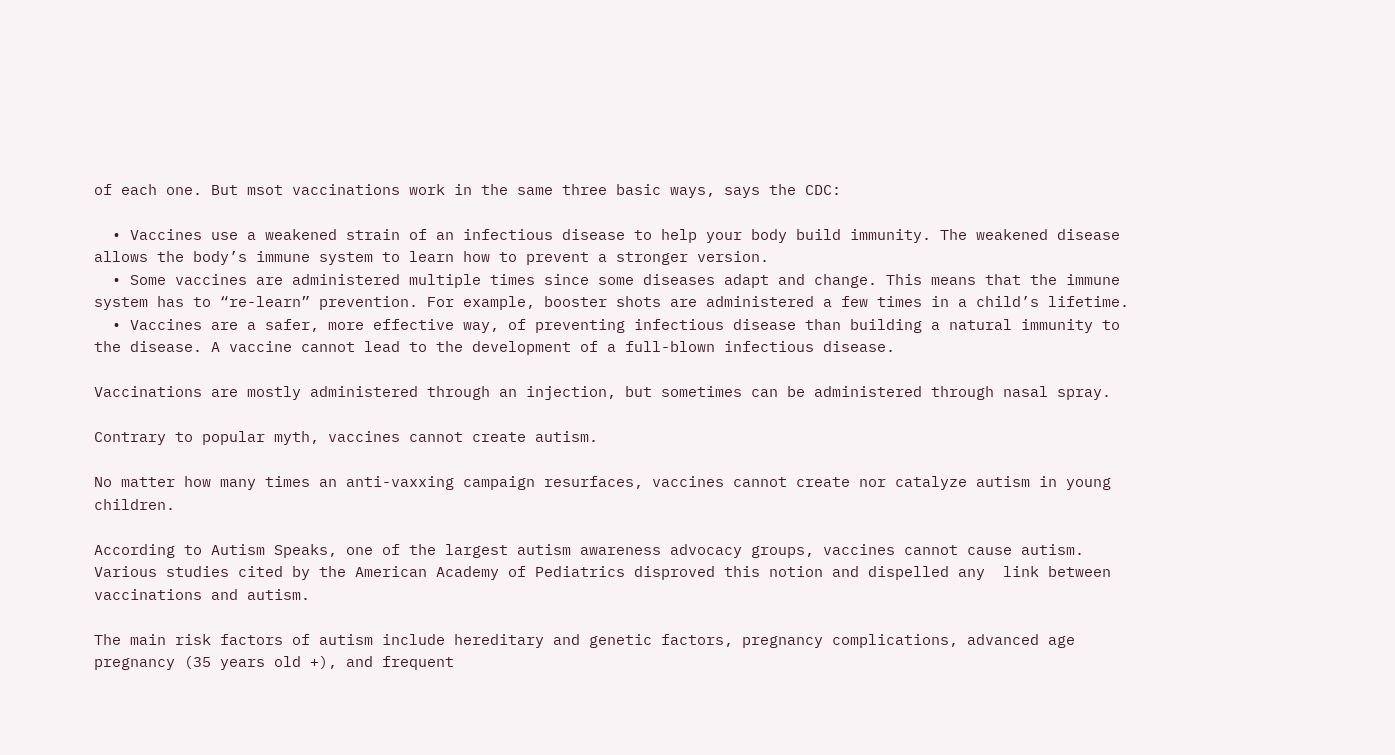of each one. But msot vaccinations work in the same three basic ways, says the CDC:

  • Vaccines use a weakened strain of an infectious disease to help your body build immunity. The weakened disease allows the body’s immune system to learn how to prevent a stronger version.
  • Some vaccines are administered multiple times since some diseases adapt and change. This means that the immune system has to “re-learn” prevention. For example, booster shots are administered a few times in a child’s lifetime.
  • Vaccines are a safer, more effective way, of preventing infectious disease than building a natural immunity to the disease. A vaccine cannot lead to the development of a full-blown infectious disease.

Vaccinations are mostly administered through an injection, but sometimes can be administered through nasal spray.

Contrary to popular myth, vaccines cannot create autism.

No matter how many times an anti-vaxxing campaign resurfaces, vaccines cannot create nor catalyze autism in young children.

According to Autism Speaks, one of the largest autism awareness advocacy groups, vaccines cannot cause autism. Various studies cited by the American Academy of Pediatrics disproved this notion and dispelled any  link between vaccinations and autism.

The main risk factors of autism include hereditary and genetic factors, pregnancy complications, advanced age pregnancy (35 years old +), and frequent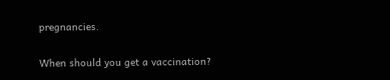pregnancies.

When should you get a vaccination?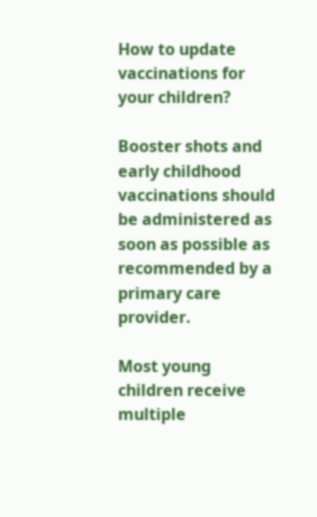How to update vaccinations for your children?

Booster shots and early childhood vaccinations should be administered as soon as possible as recommended by a primary care provider.

Most young children receive multiple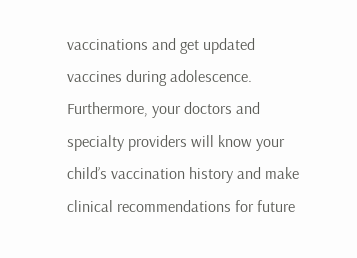vaccinations and get updated vaccines during adolescence. Furthermore, your doctors and specialty providers will know your child’s vaccination history and make clinical recommendations for future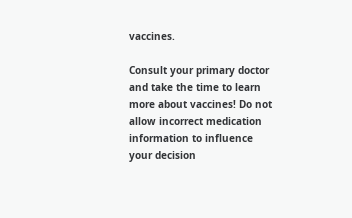vaccines.

Consult your primary doctor and take the time to learn more about vaccines! Do not allow incorrect medication information to influence your decision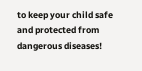to keep your child safe and protected from dangerous diseases!